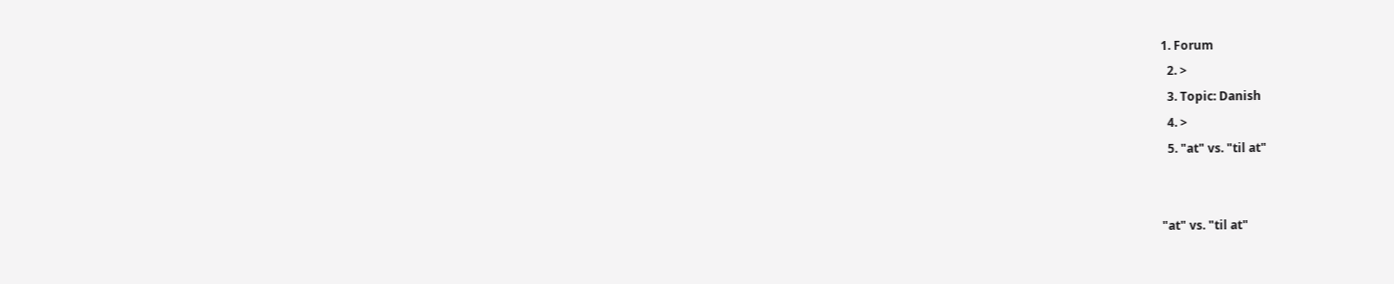1. Forum
  2. >
  3. Topic: Danish
  4. >
  5. "at" vs. "til at"


"at" vs. "til at"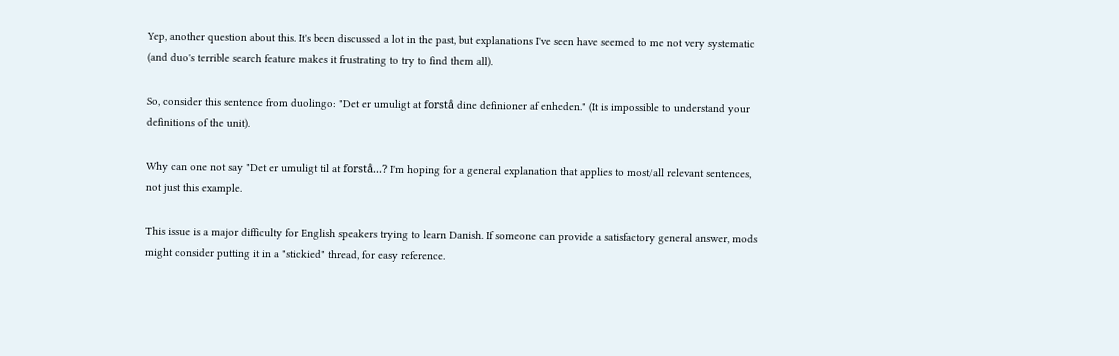Yep, another question about this. It's been discussed a lot in the past, but explanations I've seen have seemed to me not very systematic (and duo's terrible search feature makes it frustrating to try to find them all).

So, consider this sentence from duolingo: "Det er umuligt at forstå dine definioner af enheden." (It is impossible to understand your definitions of the unit).

Why can one not say "Det er umuligt til at forstå...? I'm hoping for a general explanation that applies to most/all relevant sentences, not just this example.

This issue is a major difficulty for English speakers trying to learn Danish. If someone can provide a satisfactory general answer, mods might consider putting it in a "stickied" thread, for easy reference.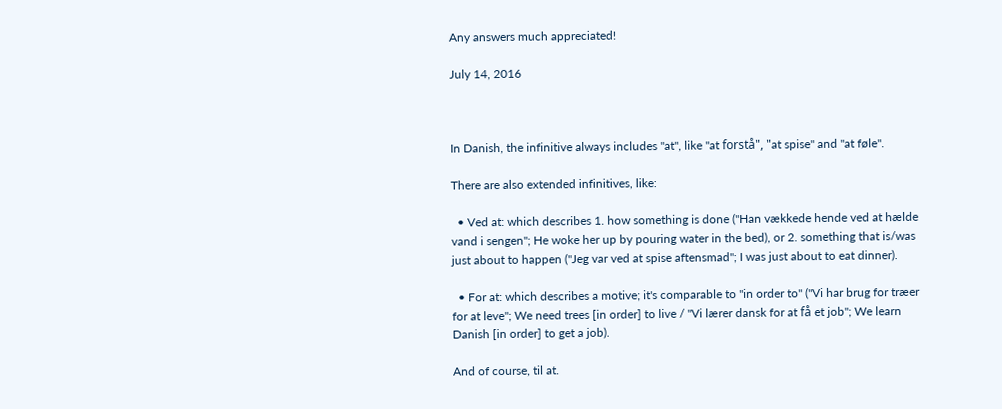Any answers much appreciated!

July 14, 2016



In Danish, the infinitive always includes "at", like "at forstå", "at spise" and "at føle".

There are also extended infinitives, like:

  • Ved at: which describes 1. how something is done ("Han vækkede hende ved at hælde vand i sengen"; He woke her up by pouring water in the bed), or 2. something that is/was just about to happen ("Jeg var ved at spise aftensmad"; I was just about to eat dinner).

  • For at: which describes a motive; it's comparable to "in order to" ("Vi har brug for træer for at leve"; We need trees [in order] to live / "Vi lærer dansk for at få et job"; We learn Danish [in order] to get a job).

And of course, til at.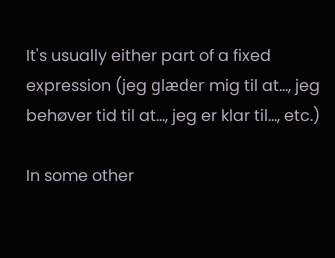It's usually either part of a fixed expression (jeg glæder mig til at..., jeg behøver tid til at..., jeg er klar til..., etc.)

In some other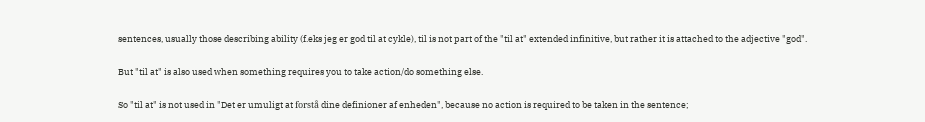sentences, usually those describing ability (f.eks jeg er god til at cykle), til is not part of the "til at" extended infinitive, but rather it is attached to the adjective "god".

But "til at" is also used when something requires you to take action/do something else.

So "til at" is not used in "Det er umuligt at forstå dine definioner af enheden", because no action is required to be taken in the sentence;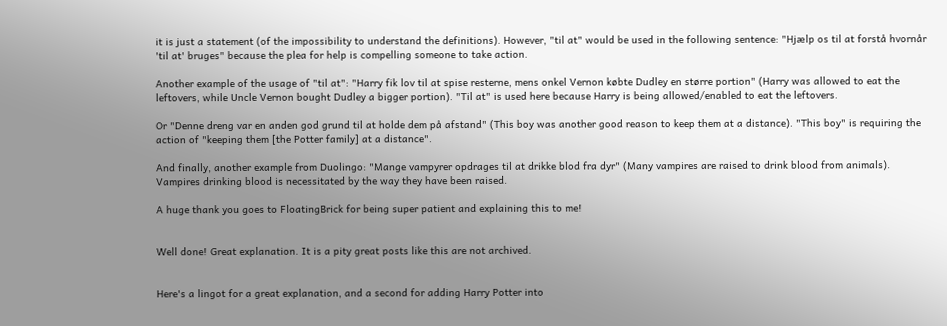it is just a statement (of the impossibility to understand the definitions). However, "til at" would be used in the following sentence: "Hjælp os til at forstå hvornår 'til at' bruges" because the plea for help is compelling someone to take action.

Another example of the usage of "til at": "Harry fik lov til at spise resterne, mens onkel Vernon købte Dudley en større portion" (Harry was allowed to eat the leftovers, while Uncle Vernon bought Dudley a bigger portion). "Til at" is used here because Harry is being allowed/enabled to eat the leftovers.

Or "Denne dreng var en anden god grund til at holde dem på afstand" (This boy was another good reason to keep them at a distance). "This boy" is requiring the action of "keeping them [the Potter family] at a distance".

And finally, another example from Duolingo: "Mange vampyrer opdrages til at drikke blod fra dyr" (Many vampires are raised to drink blood from animals). Vampires drinking blood is necessitated by the way they have been raised.

A huge thank you goes to FloatingBrick for being super patient and explaining this to me!


Well done! Great explanation. It is a pity great posts like this are not archived.


Here's a lingot for a great explanation, and a second for adding Harry Potter into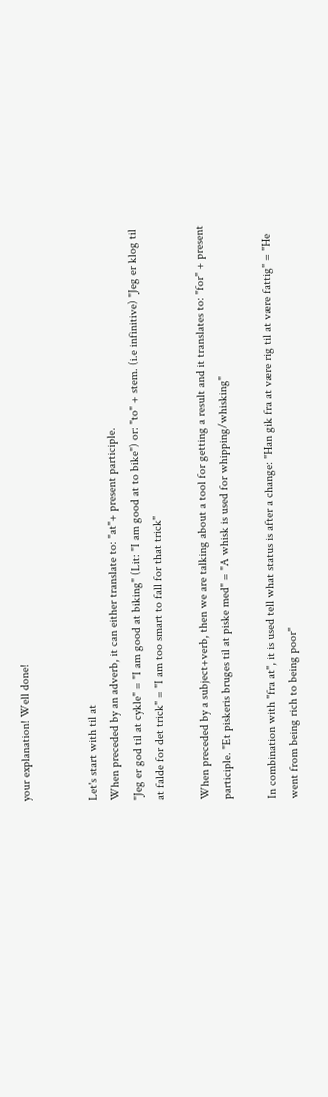your explanation! Well done!


Let's start with til at
When preceded by an adverb, it can either translate to: "at"+ present participle.
"Jeg er god til at cykle" = "I am good at biking" (Lit: "I am good at to bike") or: "to" + stem. (i.e infinitive) "Jeg er klog til at falde for det trick" = "I am too smart to fall for that trick"

When preceded by a subject+verb, then we are talking about a tool for getting a result and it translates to: "for" + present participle. "Et piskeris bruges til at piske med" = "A whisk is used for whipping/whisking"

In combination with "fra at", it is used tell what status is after a change: "Han gik fra at være rig til at være fattig" = "He went from being rich to being poor"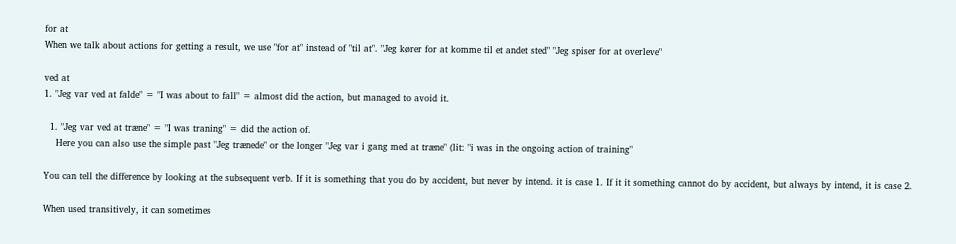for at
When we talk about actions for getting a result, we use "for at" instead of "til at". "Jeg kører for at komme til et andet sted" "Jeg spiser for at overleve"

ved at
1. "Jeg var ved at falde" = "I was about to fall" = almost did the action, but managed to avoid it.

  1. "Jeg var ved at træne" = "I was traning" = did the action of.
    Here you can also use the simple past "Jeg trænede" or the longer "Jeg var i gang med at træne" (lit: "i was in the ongoing action of training"

You can tell the difference by looking at the subsequent verb. If it is something that you do by accident, but never by intend. it is case 1. If it it something cannot do by accident, but always by intend, it is case 2.

When used transitively, it can sometimes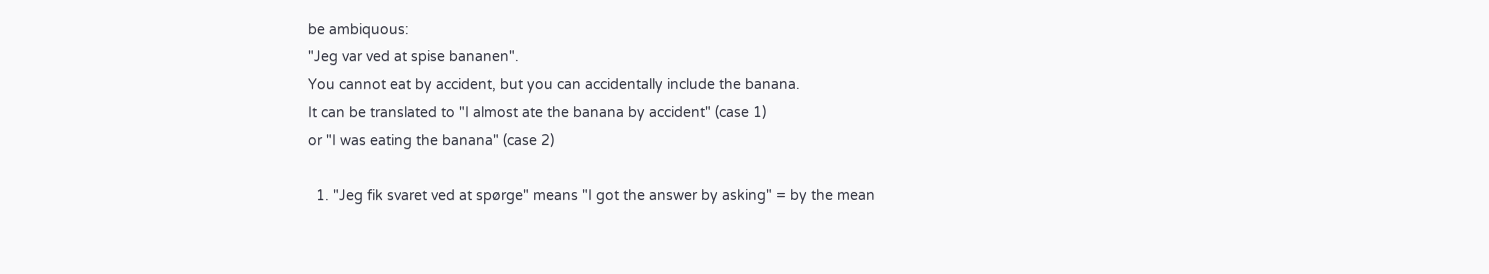be ambiquous:
"Jeg var ved at spise bananen".
You cannot eat by accident, but you can accidentally include the banana.
It can be translated to "I almost ate the banana by accident" (case 1)
or "I was eating the banana" (case 2)

  1. "Jeg fik svaret ved at spørge" means "I got the answer by asking" = by the mean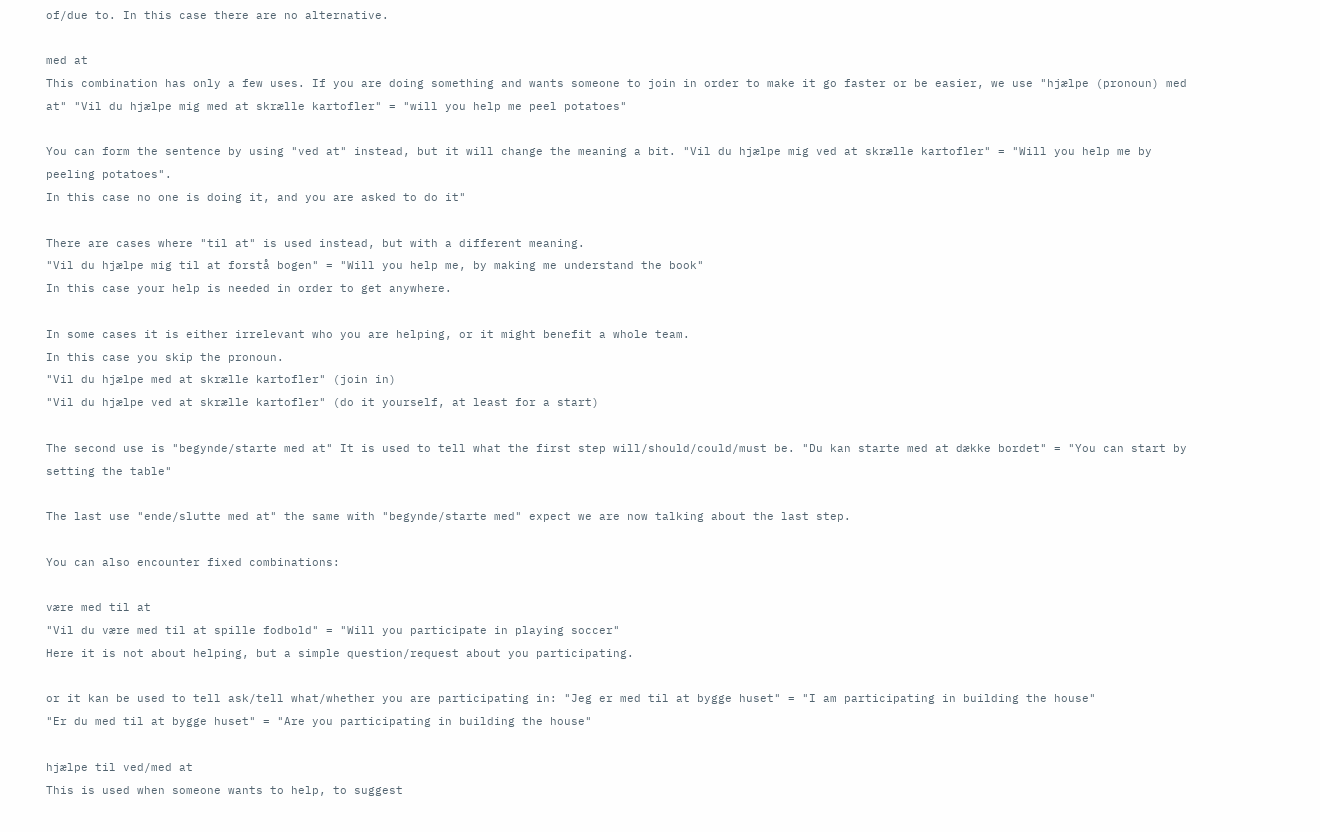of/due to. In this case there are no alternative.

med at
This combination has only a few uses. If you are doing something and wants someone to join in order to make it go faster or be easier, we use "hjælpe (pronoun) med at" "Vil du hjælpe mig med at skrælle kartofler" = "will you help me peel potatoes"

You can form the sentence by using "ved at" instead, but it will change the meaning a bit. "Vil du hjælpe mig ved at skrælle kartofler" = "Will you help me by peeling potatoes".
In this case no one is doing it, and you are asked to do it"

There are cases where "til at" is used instead, but with a different meaning.
"Vil du hjælpe mig til at forstå bogen" = "Will you help me, by making me understand the book"
In this case your help is needed in order to get anywhere.

In some cases it is either irrelevant who you are helping, or it might benefit a whole team.
In this case you skip the pronoun.
"Vil du hjælpe med at skrælle kartofler" (join in)
"Vil du hjælpe ved at skrælle kartofler" (do it yourself, at least for a start)

The second use is "begynde/starte med at" It is used to tell what the first step will/should/could/must be. "Du kan starte med at dække bordet" = "You can start by setting the table"

The last use "ende/slutte med at" the same with "begynde/starte med" expect we are now talking about the last step.

You can also encounter fixed combinations:

være med til at
"Vil du være med til at spille fodbold" = "Will you participate in playing soccer"
Here it is not about helping, but a simple question/request about you participating.

or it kan be used to tell ask/tell what/whether you are participating in: "Jeg er med til at bygge huset" = "I am participating in building the house"
"Er du med til at bygge huset" = "Are you participating in building the house"

hjælpe til ved/med at
This is used when someone wants to help, to suggest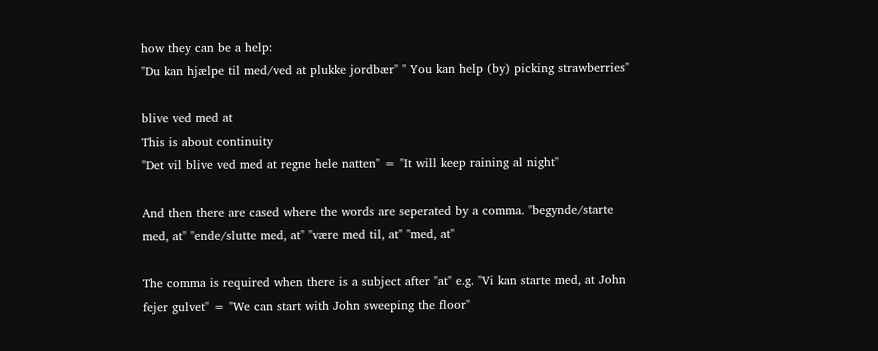how they can be a help:
"Du kan hjælpe til med/ved at plukke jordbær" " You kan help (by) picking strawberries"

blive ved med at
This is about continuity
"Det vil blive ved med at regne hele natten" = "It will keep raining al night"

And then there are cased where the words are seperated by a comma. "begynde/starte med, at" "ende/slutte med, at" "være med til, at" "med, at"

The comma is required when there is a subject after "at" e.g. "Vi kan starte med, at John fejer gulvet" = "We can start with John sweeping the floor"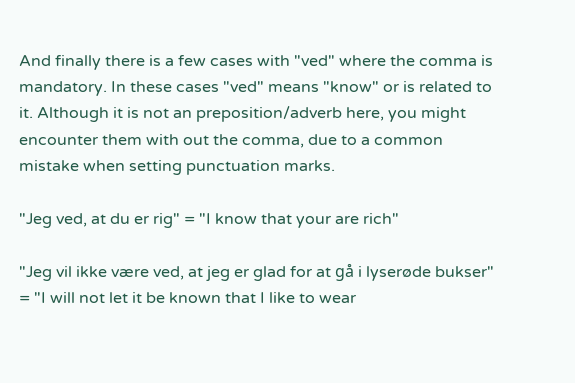And finally there is a few cases with "ved" where the comma is mandatory. In these cases "ved" means "know" or is related to it. Although it is not an preposition/adverb here, you might encounter them with out the comma, due to a common mistake when setting punctuation marks.

"Jeg ved, at du er rig" = "I know that your are rich"

"Jeg vil ikke være ved, at jeg er glad for at gå i lyserøde bukser" = "I will not let it be known that I like to wear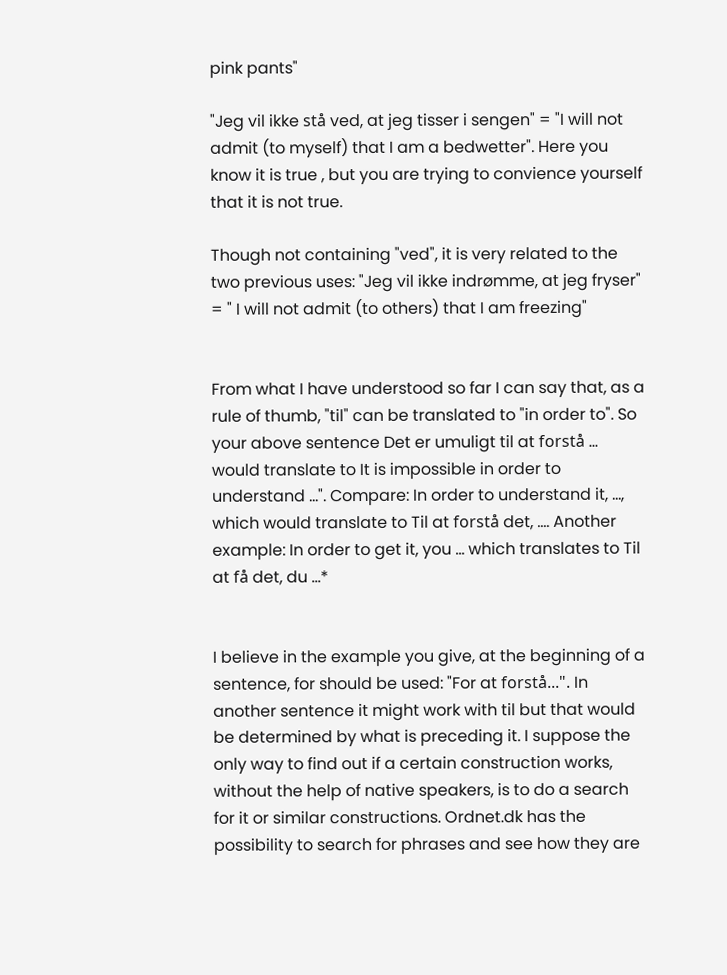pink pants"

"Jeg vil ikke stå ved, at jeg tisser i sengen" = "I will not admit (to myself) that I am a bedwetter". Here you know it is true , but you are trying to convience yourself that it is not true.

Though not containing "ved", it is very related to the two previous uses: "Jeg vil ikke indrømme, at jeg fryser" = " I will not admit (to others) that I am freezing"


From what I have understood so far I can say that, as a rule of thumb, "til" can be translated to "in order to". So your above sentence Det er umuligt til at forstå ... would translate to It is impossible in order to understand ...". Compare: In order to understand it, ..., which would translate to Til at forstå det, .... Another example: In order to get it, you ... which translates to Til at få det, du ...*


I believe in the example you give, at the beginning of a sentence, for should be used: "For at forstå...". In another sentence it might work with til but that would be determined by what is preceding it. I suppose the only way to find out if a certain construction works, without the help of native speakers, is to do a search for it or similar constructions. Ordnet.dk has the possibility to search for phrases and see how they are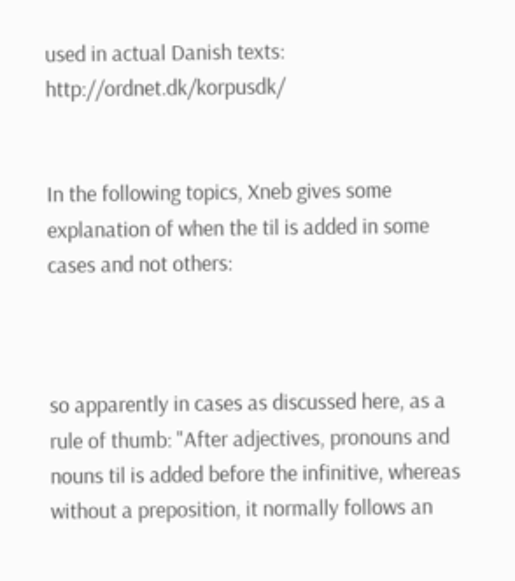used in actual Danish texts: http://ordnet.dk/korpusdk/


In the following topics, Xneb gives some explanation of when the til is added in some cases and not others:



so apparently in cases as discussed here, as a rule of thumb: "After adjectives, pronouns and nouns til is added before the infinitive, whereas without a preposition, it normally follows an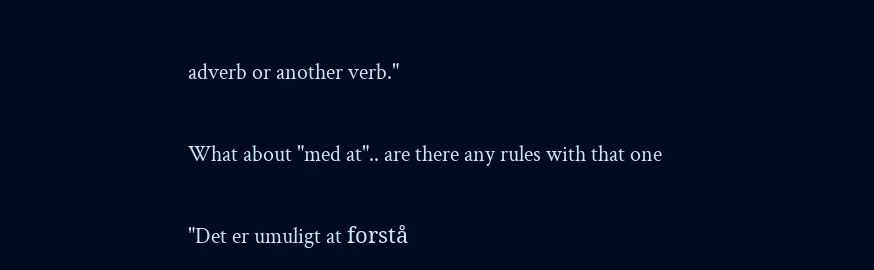adverb or another verb."


What about "med at".. are there any rules with that one


"Det er umuligt at forstå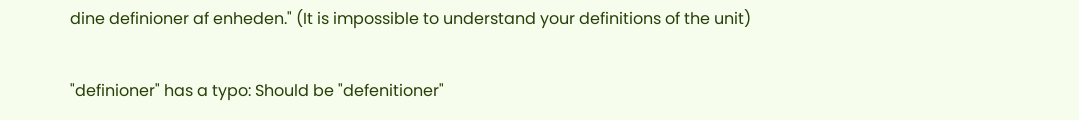dine definioner af enheden." (It is impossible to understand your definitions of the unit)

"definioner" has a typo: Should be "defenitioner"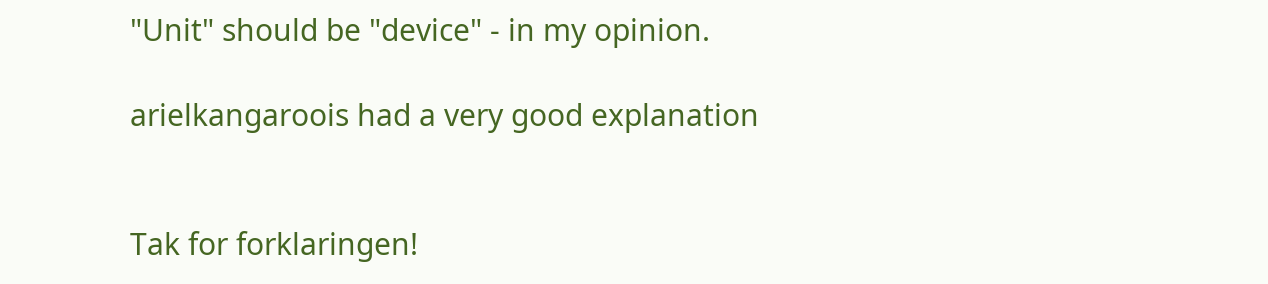"Unit" should be "device" - in my opinion.

arielkangaroois had a very good explanation


Tak for forklaringen!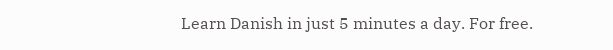Learn Danish in just 5 minutes a day. For free.